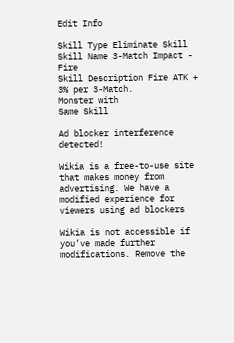Edit Info

Skill Type Eliminate Skill
Skill Name 3-Match Impact - Fire
Skill Description Fire ATK + 3% per 3-Match.
Monster with
Same Skill

Ad blocker interference detected!

Wikia is a free-to-use site that makes money from advertising. We have a modified experience for viewers using ad blockers

Wikia is not accessible if you’ve made further modifications. Remove the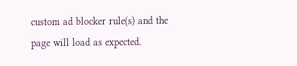custom ad blocker rule(s) and the page will load as expected.